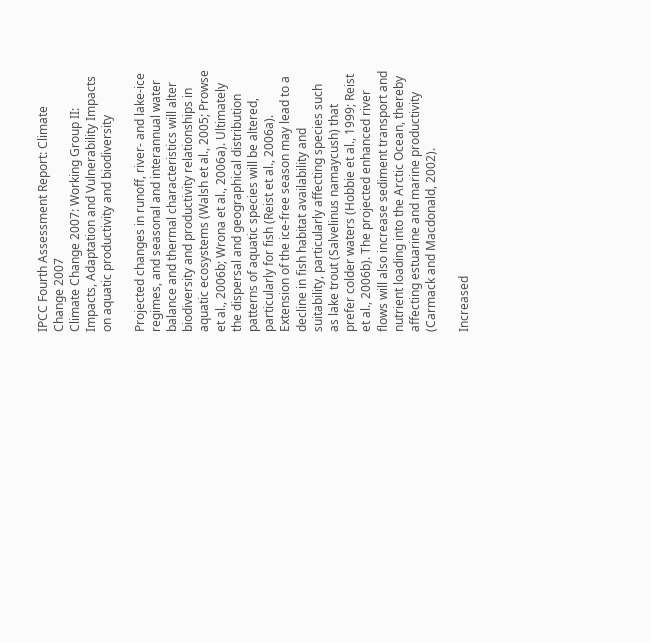IPCC Fourth Assessment Report: Climate Change 2007
Climate Change 2007: Working Group II: Impacts, Adaptation and Vulnerability Impacts on aquatic productivity and biodiversity

Projected changes in runoff, river- and lake-ice regimes, and seasonal and interannual water balance and thermal characteristics will alter biodiversity and productivity relationships in aquatic ecosystems (Walsh et al., 2005; Prowse et al., 2006b; Wrona et al., 2006a). Ultimately the dispersal and geographical distribution patterns of aquatic species will be altered, particularly for fish (Reist et al., 2006a). Extension of the ice-free season may lead to a decline in fish habitat availability and suitability, particularly affecting species such as lake trout (Salvelinus namaycush) that prefer colder waters (Hobbie et al., 1999; Reist et al., 2006b). The projected enhanced river flows will also increase sediment transport and nutrient loading into the Arctic Ocean, thereby affecting estuarine and marine productivity (Carmack and Macdonald, 2002).

Increased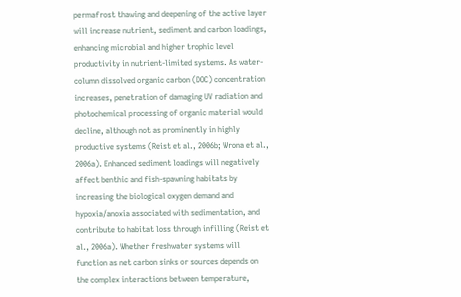permafrost thawing and deepening of the active layer will increase nutrient, sediment and carbon loadings, enhancing microbial and higher trophic level productivity in nutrient-limited systems. As water-column dissolved organic carbon (DOC) concentration increases, penetration of damaging UV radiation and photochemical processing of organic material would decline, although not as prominently in highly productive systems (Reist et al., 2006b; Wrona et al., 2006a). Enhanced sediment loadings will negatively affect benthic and fish-spawning habitats by increasing the biological oxygen demand and hypoxia/anoxia associated with sedimentation, and contribute to habitat loss through infilling (Reist et al., 2006a). Whether freshwater systems will function as net carbon sinks or sources depends on the complex interactions between temperature,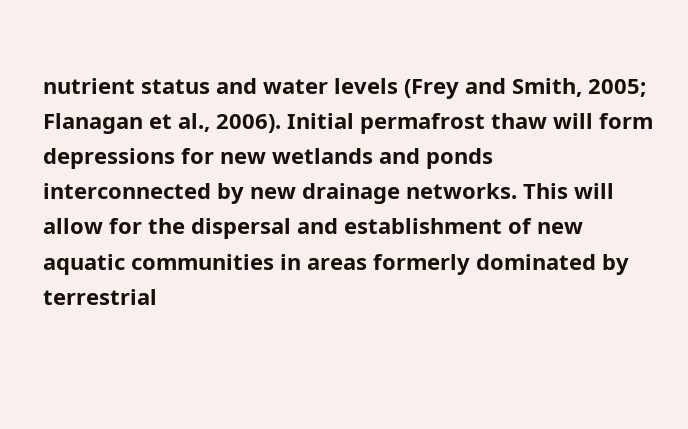nutrient status and water levels (Frey and Smith, 2005; Flanagan et al., 2006). Initial permafrost thaw will form depressions for new wetlands and ponds interconnected by new drainage networks. This will allow for the dispersal and establishment of new aquatic communities in areas formerly dominated by terrestrial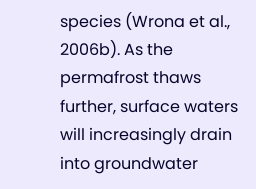species (Wrona et al., 2006b). As the permafrost thaws further, surface waters will increasingly drain into groundwater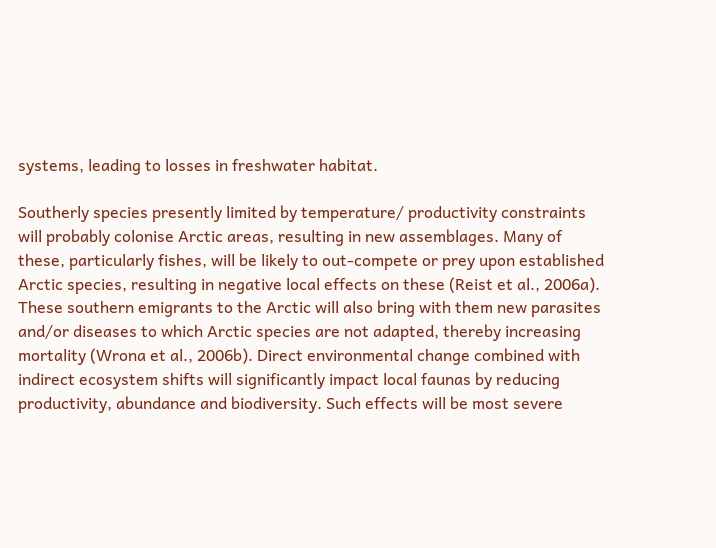systems, leading to losses in freshwater habitat.

Southerly species presently limited by temperature/ productivity constraints will probably colonise Arctic areas, resulting in new assemblages. Many of these, particularly fishes, will be likely to out-compete or prey upon established Arctic species, resulting in negative local effects on these (Reist et al., 2006a). These southern emigrants to the Arctic will also bring with them new parasites and/or diseases to which Arctic species are not adapted, thereby increasing mortality (Wrona et al., 2006b). Direct environmental change combined with indirect ecosystem shifts will significantly impact local faunas by reducing productivity, abundance and biodiversity. Such effects will be most severe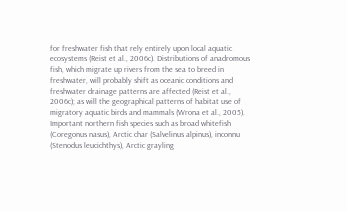for freshwater fish that rely entirely upon local aquatic ecosystems (Reist et al., 2006c). Distributions of anadromous fish, which migrate up rivers from the sea to breed in freshwater, will probably shift as oceanic conditions and freshwater drainage patterns are affected (Reist et al., 2006c); as will the geographical patterns of habitat use of migratory aquatic birds and mammals (Wrona et al., 2005). Important northern fish species such as broad whitefish (Coregonus nasus), Arctic char (Salvelinus alpinus), inconnu (Stenodus leucichthys), Arctic grayling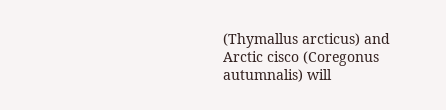(Thymallus arcticus) and Arctic cisco (Coregonus autumnalis) will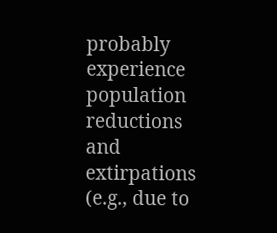probably experience population reductions and extirpations (e.g., due to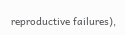reproductive failures),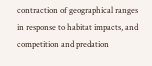contraction of geographical ranges in response to habitat impacts, and competition and predation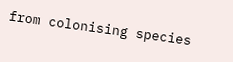from colonising species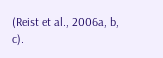(Reist et al., 2006a, b, c).